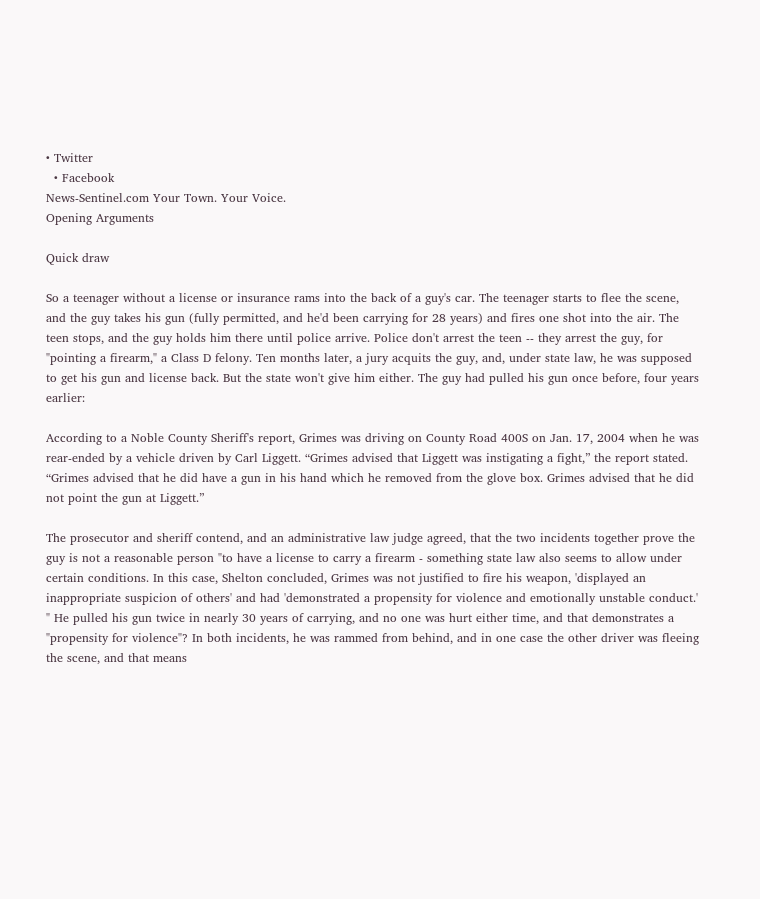• Twitter
  • Facebook
News-Sentinel.com Your Town. Your Voice.
Opening Arguments

Quick draw

So a teenager without a license or insurance rams into the back of a guy's car. The teenager starts to flee the scene, and the guy takes his gun (fully permitted, and he'd been carrying for 28 years) and fires one shot into the air. The teen stops, and the guy holds him there until police arrive. Police don't arrest the teen -- they arrest the guy, for "pointing a firearm," a Class D felony. Ten months later, a jury acquits the guy, and, under state law, he was supposed to get his gun and license back. But the state won't give him either. The guy had pulled his gun once before, four years earlier:

According to a Noble County Sheriff's report, Grimes was driving on County Road 400S on Jan. 17, 2004 when he was rear-ended by a vehicle driven by Carl Liggett. “Grimes advised that Liggett was instigating a fight,” the report stated. “Grimes advised that he did have a gun in his hand which he removed from the glove box. Grimes advised that he did not point the gun at Liggett.”

The prosecutor and sheriff contend, and an administrative law judge agreed, that the two incidents together prove the guy is not a reasonable person "to have a license to carry a firearm - something state law also seems to allow under certain conditions. In this case, Shelton concluded, Grimes was not justified to fire his weapon, 'displayed an inappropriate suspicion of others' and had 'demonstrated a propensity for violence and emotionally unstable conduct.' " He pulled his gun twice in nearly 30 years of carrying, and no one was hurt either time, and that demonstrates a "propensity for violence"? In both incidents, he was rammed from behind, and in one case the other driver was fleeing the scene, and that means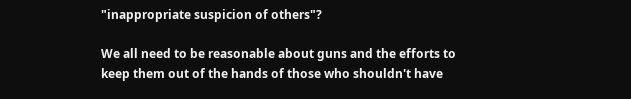"inappropriate suspicion of others"?

We all need to be reasonable about guns and the efforts to keep them out of the hands of those who shouldn't have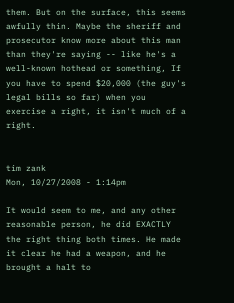them. But on the surface, this seems awfully thin. Maybe the sheriff and prosecutor know more about this man than they're saying -- like he's a well-known hothead or something, If you have to spend $20,000 (the guy's legal bills so far) when you exercise a right, it isn't much of a right.


tim zank
Mon, 10/27/2008 - 1:14pm

It would seem to me, and any other reasonable person, he did EXACTLY the right thing both times. He made it clear he had a weapon, and he brought a halt to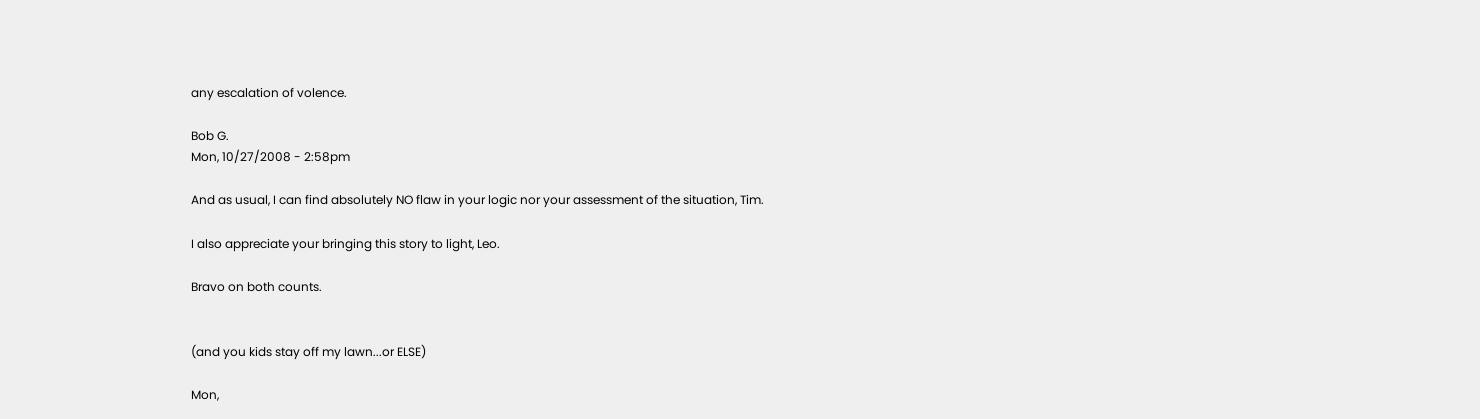any escalation of volence.

Bob G.
Mon, 10/27/2008 - 2:58pm

And as usual, I can find absolutely NO flaw in your logic nor your assessment of the situation, Tim.

I also appreciate your bringing this story to light, Leo.

Bravo on both counts.


(and you kids stay off my lawn...or ELSE)

Mon,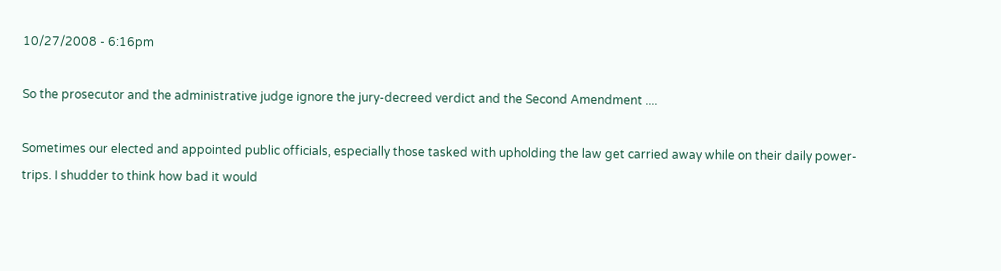10/27/2008 - 6:16pm

So the prosecutor and the administrative judge ignore the jury-decreed verdict and the Second Amendment ....

Sometimes our elected and appointed public officials, especially those tasked with upholding the law get carried away while on their daily power-trips. I shudder to think how bad it would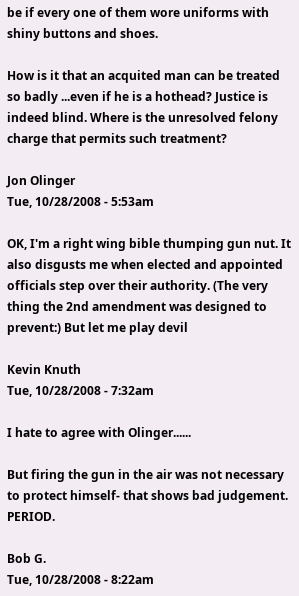be if every one of them wore uniforms with shiny buttons and shoes.

How is it that an acquited man can be treated so badly ...even if he is a hothead? Justice is indeed blind. Where is the unresolved felony charge that permits such treatment?

Jon Olinger
Tue, 10/28/2008 - 5:53am

OK, I'm a right wing bible thumping gun nut. It also disgusts me when elected and appointed officials step over their authority. (The very thing the 2nd amendment was designed to prevent:) But let me play devil

Kevin Knuth
Tue, 10/28/2008 - 7:32am

I hate to agree with Olinger......

But firing the gun in the air was not necessary to protect himself- that shows bad judgement. PERIOD.

Bob G.
Tue, 10/28/2008 - 8:22am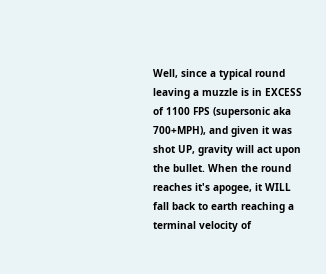Well, since a typical round leaving a muzzle is in EXCESS of 1100 FPS (supersonic aka 700+MPH), and given it was shot UP, gravity will act upon the bullet. When the round reaches it's apogee, it WILL fall back to earth reaching a terminal velocity of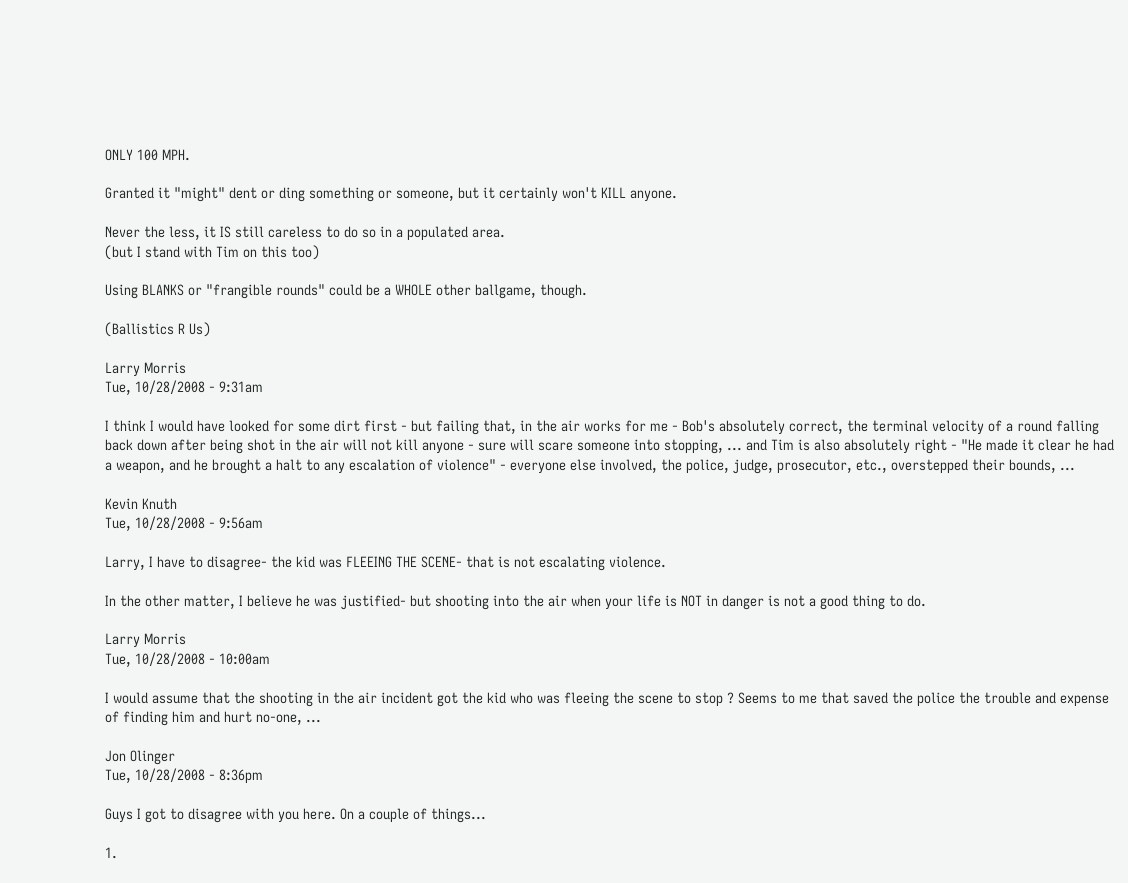ONLY 100 MPH.

Granted it "might" dent or ding something or someone, but it certainly won't KILL anyone.

Never the less, it IS still careless to do so in a populated area.
(but I stand with Tim on this too)

Using BLANKS or "frangible rounds" could be a WHOLE other ballgame, though.

(Ballistics R Us)

Larry Morris
Tue, 10/28/2008 - 9:31am

I think I would have looked for some dirt first - but failing that, in the air works for me - Bob's absolutely correct, the terminal velocity of a round falling back down after being shot in the air will not kill anyone - sure will scare someone into stopping, ... and Tim is also absolutely right - "He made it clear he had a weapon, and he brought a halt to any escalation of violence" - everyone else involved, the police, judge, prosecutor, etc., overstepped their bounds, ...

Kevin Knuth
Tue, 10/28/2008 - 9:56am

Larry, I have to disagree- the kid was FLEEING THE SCENE- that is not escalating violence.

In the other matter, I believe he was justified- but shooting into the air when your life is NOT in danger is not a good thing to do.

Larry Morris
Tue, 10/28/2008 - 10:00am

I would assume that the shooting in the air incident got the kid who was fleeing the scene to stop ? Seems to me that saved the police the trouble and expense of finding him and hurt no-one, ...

Jon Olinger
Tue, 10/28/2008 - 8:36pm

Guys I got to disagree with you here. On a couple of things...

1.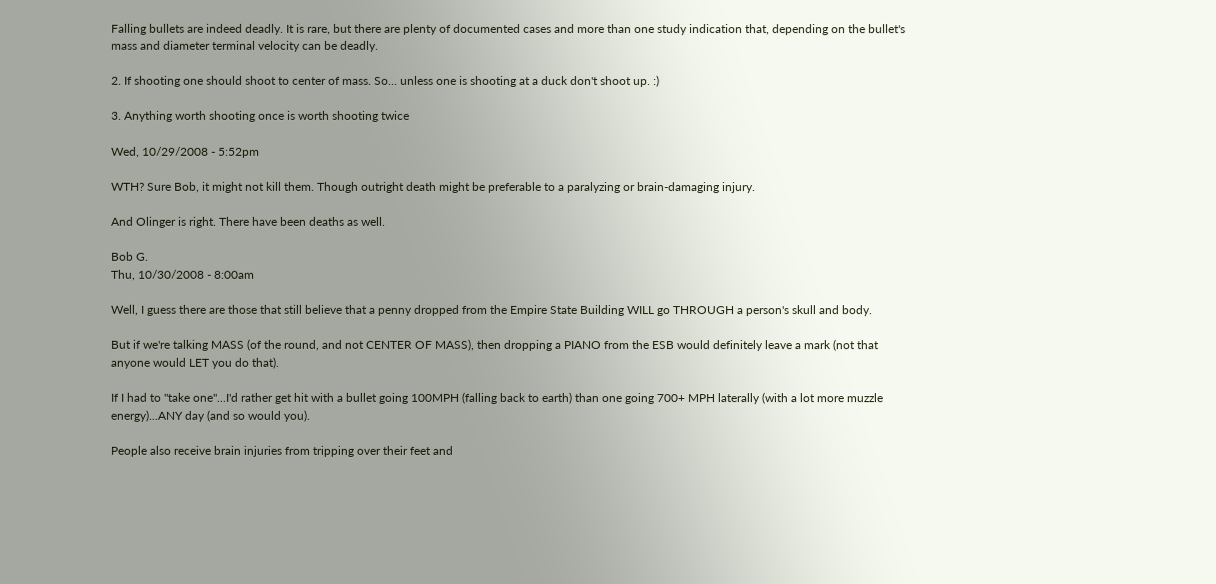Falling bullets are indeed deadly. It is rare, but there are plenty of documented cases and more than one study indication that, depending on the bullet's mass and diameter terminal velocity can be deadly.

2. If shooting one should shoot to center of mass. So... unless one is shooting at a duck don't shoot up. :)

3. Anything worth shooting once is worth shooting twice

Wed, 10/29/2008 - 5:52pm

WTH? Sure Bob, it might not kill them. Though outright death might be preferable to a paralyzing or brain-damaging injury.

And Olinger is right. There have been deaths as well.

Bob G.
Thu, 10/30/2008 - 8:00am

Well, I guess there are those that still believe that a penny dropped from the Empire State Building WILL go THROUGH a person's skull and body.

But if we're talking MASS (of the round, and not CENTER OF MASS), then dropping a PIANO from the ESB would definitely leave a mark (not that anyone would LET you do that).

If I had to "take one"...I'd rather get hit with a bullet going 100MPH (falling back to earth) than one going 700+ MPH laterally (with a lot more muzzle energy)...ANY day (and so would you).

People also receive brain injuries from tripping over their feet and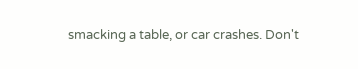smacking a table, or car crashes. Don't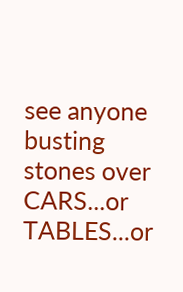see anyone busting stones over CARS...or TABLES...or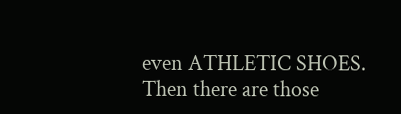even ATHLETIC SHOES.
Then there are those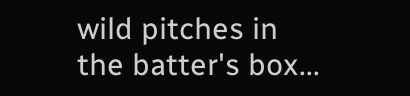wild pitches in the batter's box...